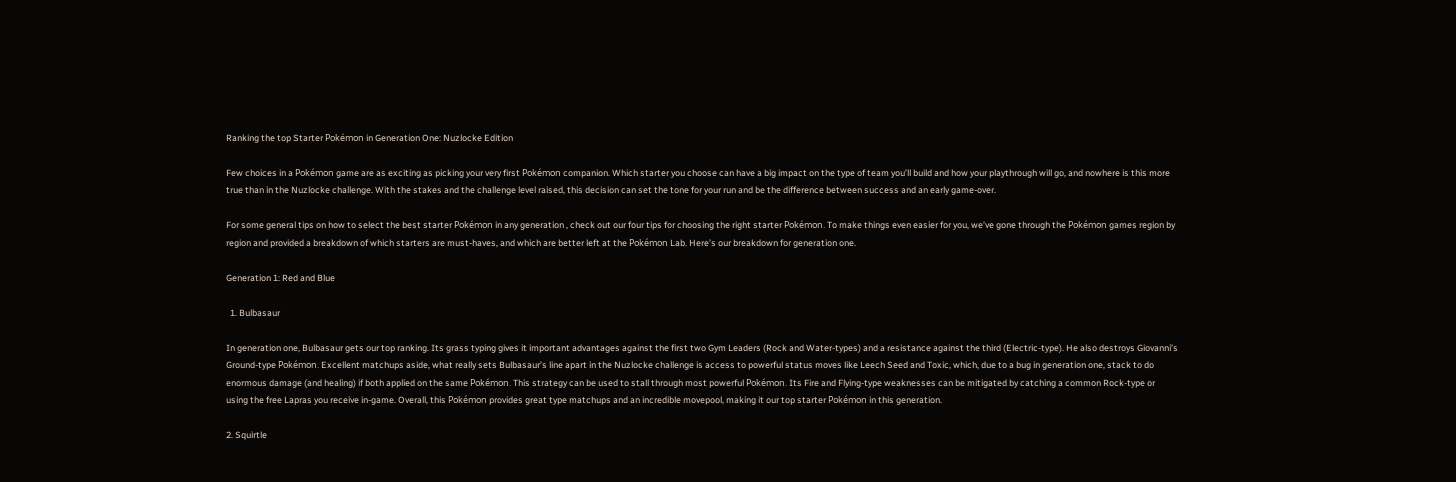Ranking the top Starter Pokémon in Generation One: Nuzlocke Edition

Few choices in a Pokémon game are as exciting as picking your very first Pokémon companion. Which starter you choose can have a big impact on the type of team you’ll build and how your playthrough will go, and nowhere is this more true than in the Nuzlocke challenge. With the stakes and the challenge level raised, this decision can set the tone for your run and be the difference between success and an early game-over.

For some general tips on how to select the best starter Pokémon in any generation , check out our four tips for choosing the right starter Pokémon. To make things even easier for you, we’ve gone through the Pokémon games region by region and provided a breakdown of which starters are must-haves, and which are better left at the Pokémon Lab. Here’s our breakdown for generation one.

Generation 1: Red and Blue

  1. Bulbasaur

In generation one, Bulbasaur gets our top ranking. Its grass typing gives it important advantages against the first two Gym Leaders (Rock and Water-types) and a resistance against the third (Electric-type). He also destroys Giovanni’s Ground-type Pokémon. Excellent matchups aside, what really sets Bulbasaur’s line apart in the Nuzlocke challenge is access to powerful status moves like Leech Seed and Toxic, which, due to a bug in generation one, stack to do enormous damage (and healing) if both applied on the same Pokémon. This strategy can be used to stall through most powerful Pokémon. Its Fire and Flying-type weaknesses can be mitigated by catching a common Rock-type or using the free Lapras you receive in-game. Overall, this Pokémon provides great type matchups and an incredible movepool, making it our top starter Pokémon in this generation.

2. Squirtle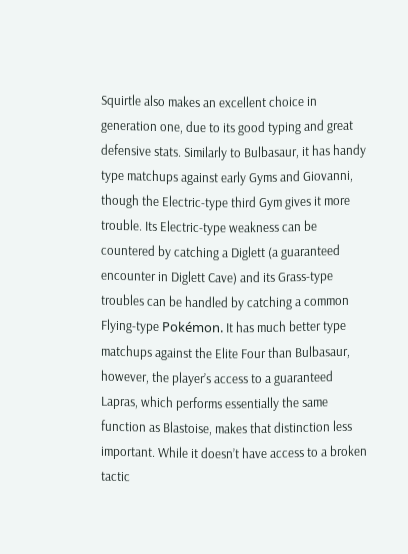Squirtle also makes an excellent choice in generation one, due to its good typing and great defensive stats. Similarly to Bulbasaur, it has handy type matchups against early Gyms and Giovanni, though the Electric-type third Gym gives it more trouble. Its Electric-type weakness can be countered by catching a Diglett (a guaranteed encounter in Diglett Cave) and its Grass-type troubles can be handled by catching a common Flying-type Pokémon. It has much better type matchups against the Elite Four than Bulbasaur, however, the player’s access to a guaranteed Lapras, which performs essentially the same function as Blastoise, makes that distinction less important. While it doesn’t have access to a broken tactic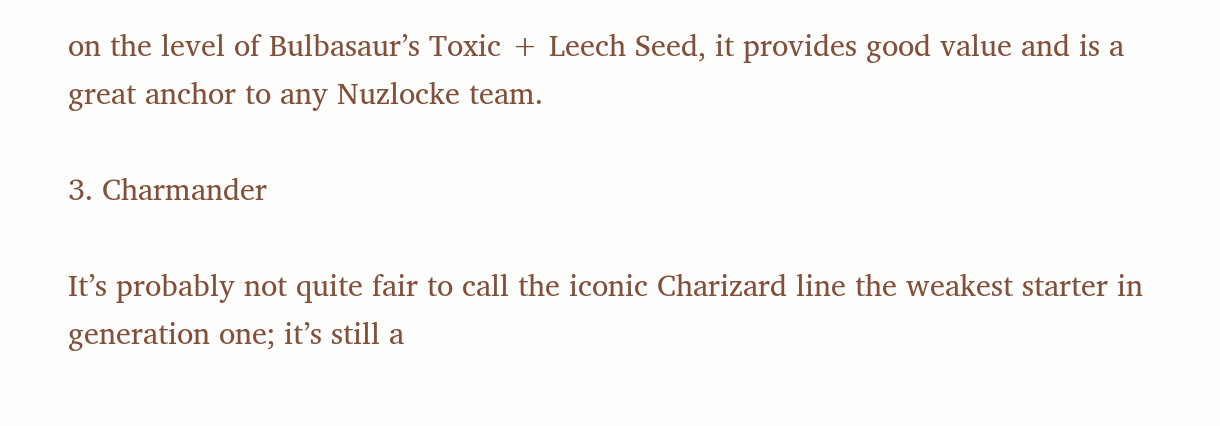on the level of Bulbasaur’s Toxic + Leech Seed, it provides good value and is a great anchor to any Nuzlocke team.

3. Charmander

It’s probably not quite fair to call the iconic Charizard line the weakest starter in generation one; it’s still a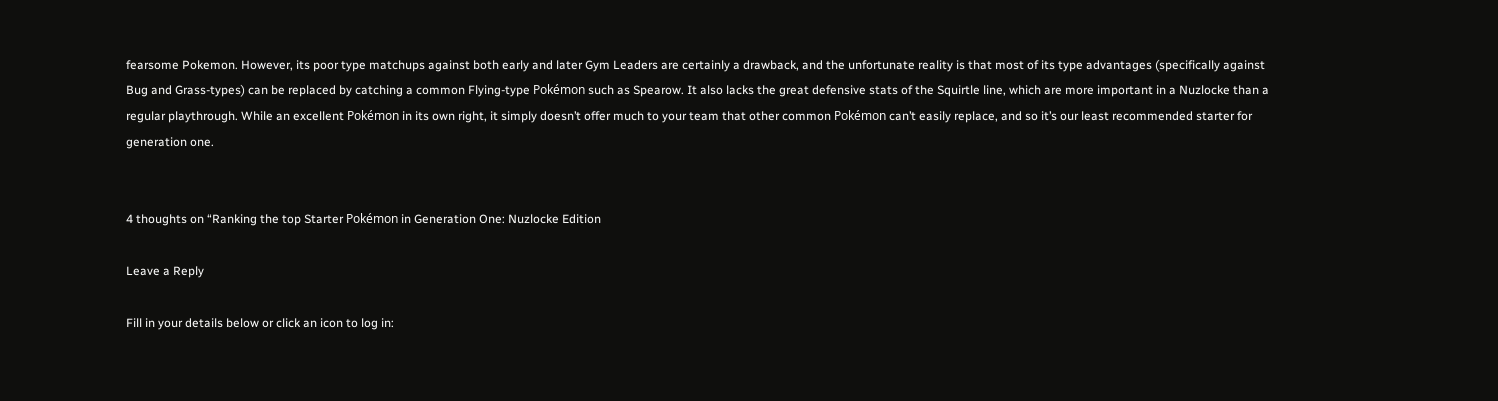fearsome Pokemon. However, its poor type matchups against both early and later Gym Leaders are certainly a drawback, and the unfortunate reality is that most of its type advantages (specifically against Bug and Grass-types) can be replaced by catching a common Flying-type Pokémon such as Spearow. It also lacks the great defensive stats of the Squirtle line, which are more important in a Nuzlocke than a regular playthrough. While an excellent Pokémon in its own right, it simply doesn’t offer much to your team that other common Pokémon can’t easily replace, and so it’s our least recommended starter for generation one.


4 thoughts on “Ranking the top Starter Pokémon in Generation One: Nuzlocke Edition

Leave a Reply

Fill in your details below or click an icon to log in: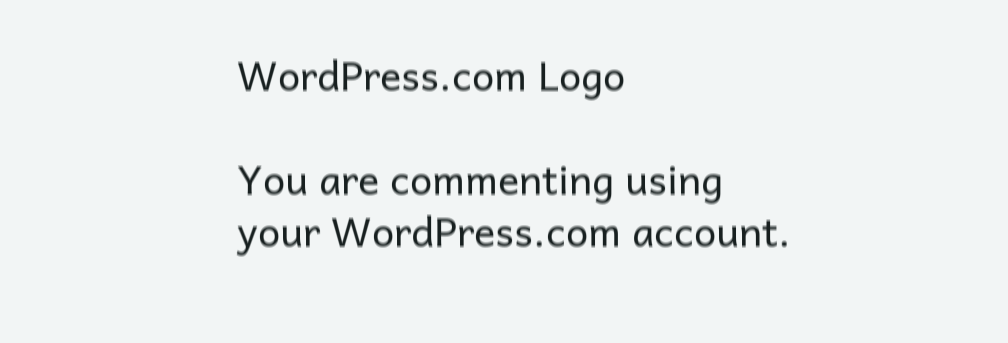WordPress.com Logo

You are commenting using your WordPress.com account.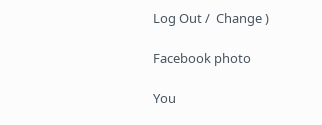Log Out /  Change )

Facebook photo

You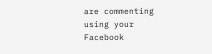are commenting using your Facebook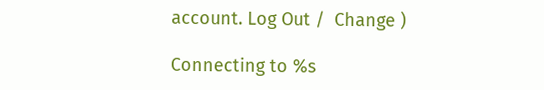account. Log Out /  Change )

Connecting to %s